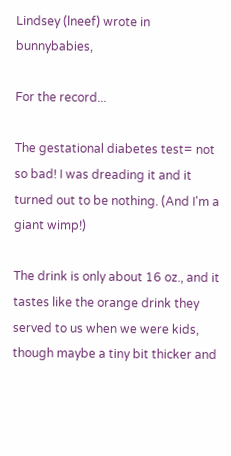Lindsey (lneef) wrote in bunnybabies,

For the record...

The gestational diabetes test= not so bad! I was dreading it and it turned out to be nothing. (And I'm a giant wimp!)

The drink is only about 16 oz., and it tastes like the orange drink they served to us when we were kids, though maybe a tiny bit thicker and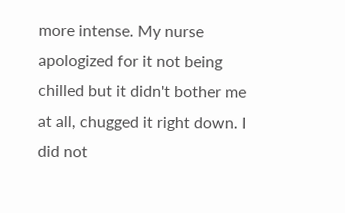more intense. My nurse apologized for it not being chilled but it didn't bother me at all, chugged it right down. I did not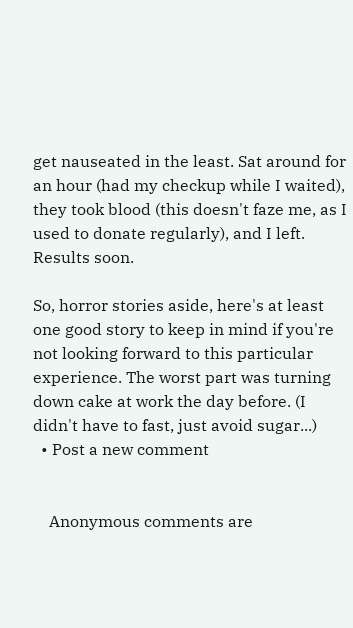get nauseated in the least. Sat around for an hour (had my checkup while I waited), they took blood (this doesn't faze me, as I used to donate regularly), and I left. Results soon.

So, horror stories aside, here's at least one good story to keep in mind if you're not looking forward to this particular experience. The worst part was turning down cake at work the day before. (I didn't have to fast, just avoid sugar...)
  • Post a new comment


    Anonymous comments are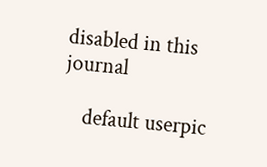disabled in this journal

    default userpic